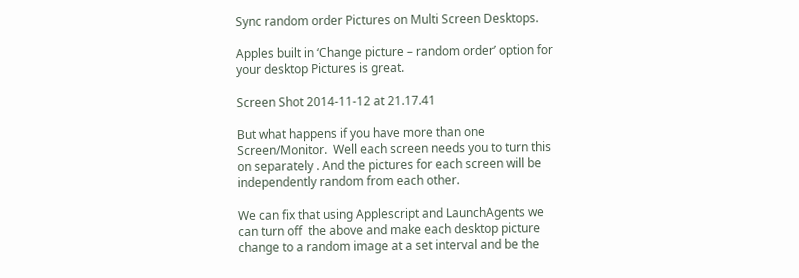Sync random order Pictures on Multi Screen Desktops.

Apples built in ‘Change picture – random order’ option for your desktop Pictures is great.

Screen Shot 2014-11-12 at 21.17.41

But what happens if you have more than one Screen/Monitor.  Well each screen needs you to turn this on separately . And the pictures for each screen will be independently random from each other.

We can fix that using Applescript and LaunchAgents we can turn off  the above and make each desktop picture change to a random image at a set interval and be the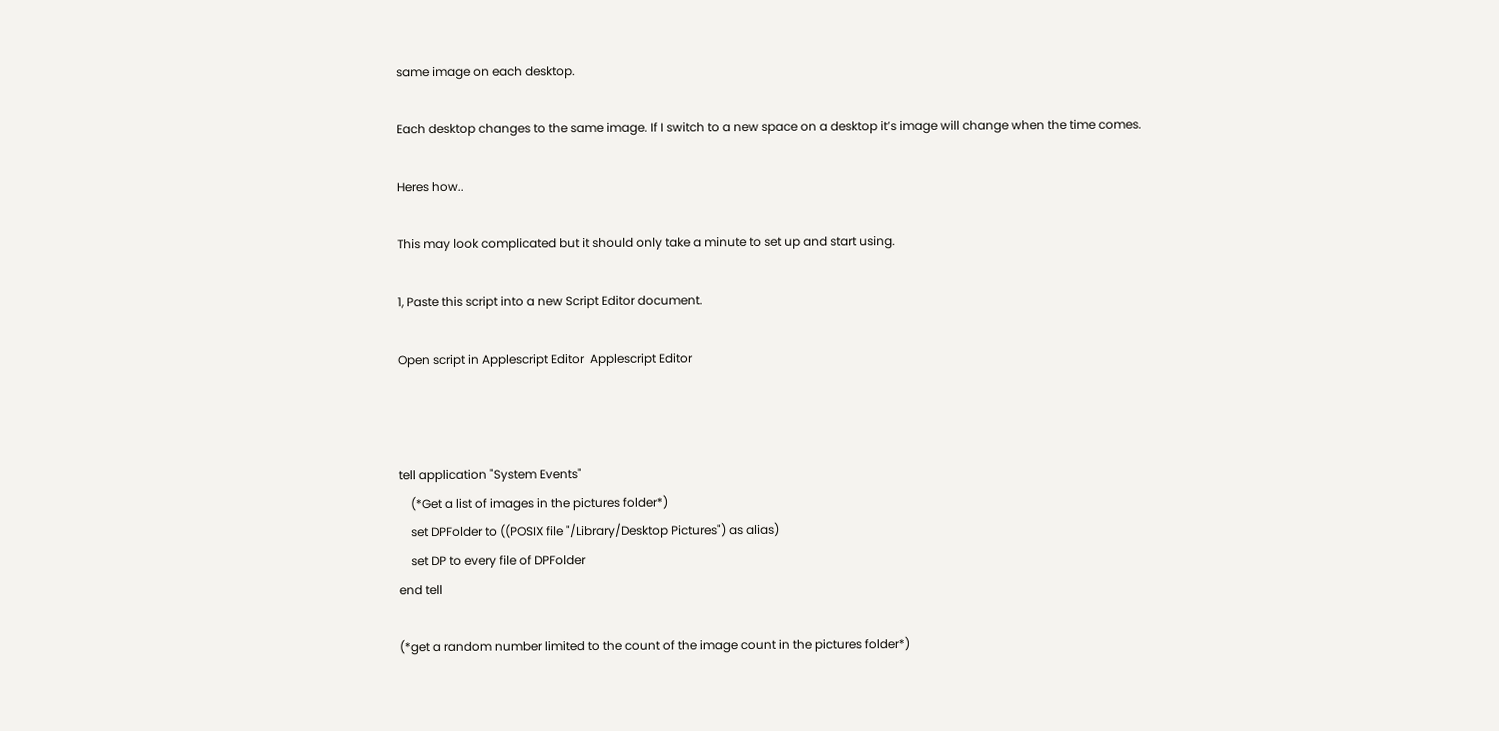same image on each desktop.

Each desktop changes to the same image. If I switch to a new space on a desktop it’s image will change when the time comes.

Heres how..

This may look complicated but it should only take a minute to set up and start using.

1, Paste this script into a new Script Editor document.

Open script in Applescript Editor  Applescript Editor



tell application "System Events"
    (*Get a list of images in the pictures folder*)
    set DPFolder to ((POSIX file "/Library/Desktop Pictures") as alias)
    set DP to every file of DPFolder
end tell

(*get a random number limited to the count of the image count in the pictures folder*)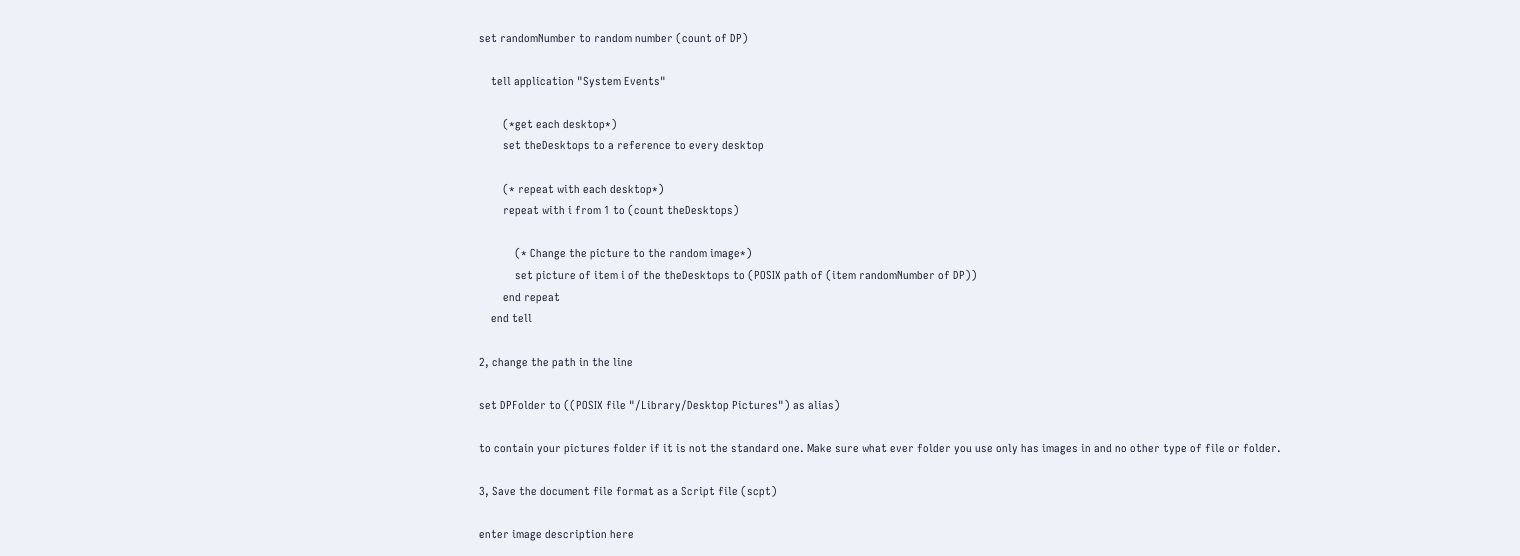set randomNumber to random number (count of DP)

    tell application "System Events"

        (*get each desktop*)
        set theDesktops to a reference to every desktop

        (* repeat with each desktop*)
        repeat with i from 1 to (count theDesktops)

            (* Change the picture to the random image*)
            set picture of item i of the theDesktops to (POSIX path of (item randomNumber of DP))
        end repeat
    end tell

2, change the path in the line

set DPFolder to ((POSIX file "/Library/Desktop Pictures") as alias)

to contain your pictures folder if it is not the standard one. Make sure what ever folder you use only has images in and no other type of file or folder.

3, Save the document file format as a Script file (scpt)

enter image description here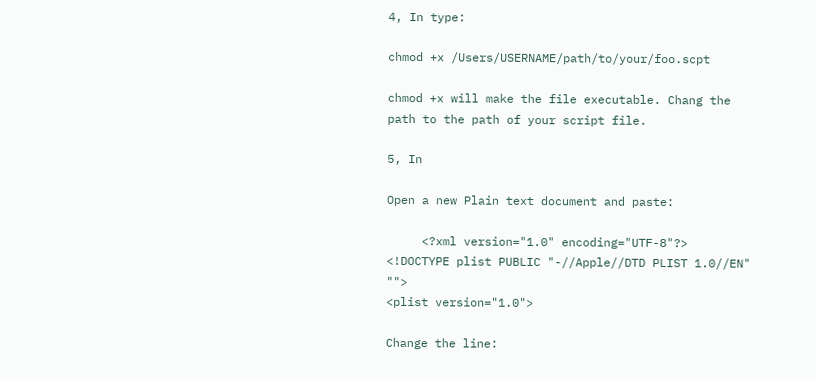4, In type:

chmod +x /Users/USERNAME/path/to/your/foo.scpt

chmod +x will make the file executable. Chang the path to the path of your script file.

5, In

Open a new Plain text document and paste:

     <?xml version="1.0" encoding="UTF-8"?>
<!DOCTYPE plist PUBLIC "-//Apple//DTD PLIST 1.0//EN" "">
<plist version="1.0">

Change the line: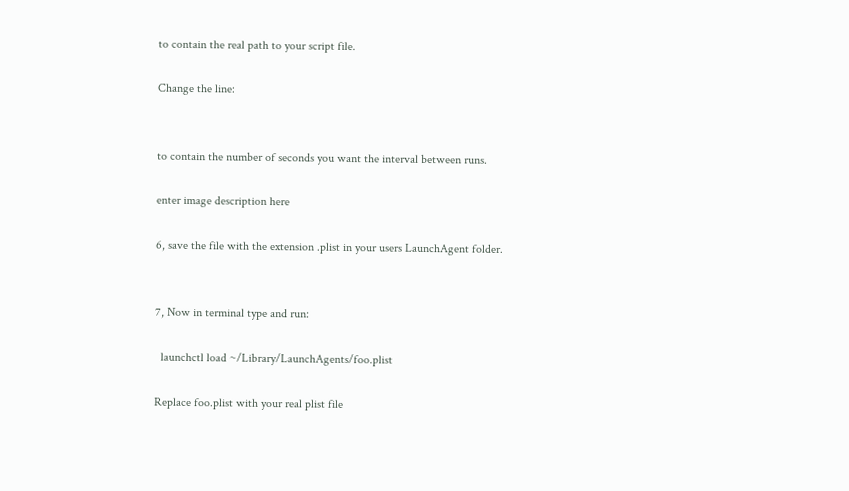to contain the real path to your script file.

Change the line:


to contain the number of seconds you want the interval between runs.

enter image description here

6, save the file with the extension .plist in your users LaunchAgent folder.


7, Now in terminal type and run:

  launchctl load ~/Library/LaunchAgents/foo.plist

Replace foo.plist with your real plist file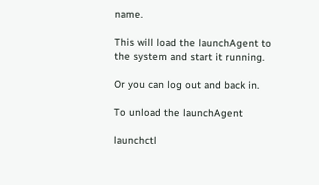name.

This will load the launchAgent to the system and start it running.

Or you can log out and back in.

To unload the launchAgent

launchctl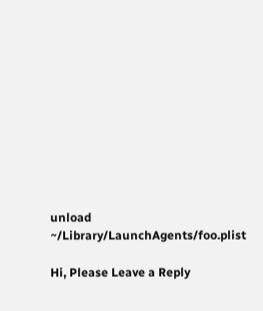unload ~/Library/LaunchAgents/foo.plist

Hi, Please Leave a Reply